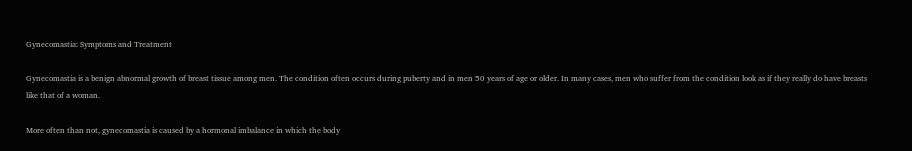Gynecomastia: Symptoms and Treatment

Gynecomastia is a benign abnormal growth of breast tissue among men. The condition often occurs during puberty and in men 50 years of age or older. In many cases, men who suffer from the condition look as if they really do have breasts like that of a woman.

More often than not, gynecomastia is caused by a hormonal imbalance in which the body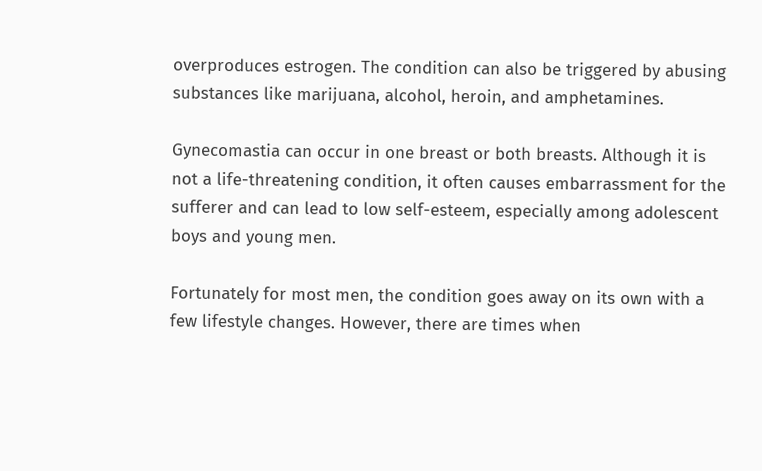overproduces estrogen. The condition can also be triggered by abusing substances like marijuana, alcohol, heroin, and amphetamines.

Gynecomastia can occur in one breast or both breasts. Although it is not a life-threatening condition, it often causes embarrassment for the sufferer and can lead to low self-esteem, especially among adolescent boys and young men.

Fortunately for most men, the condition goes away on its own with a few lifestyle changes. However, there are times when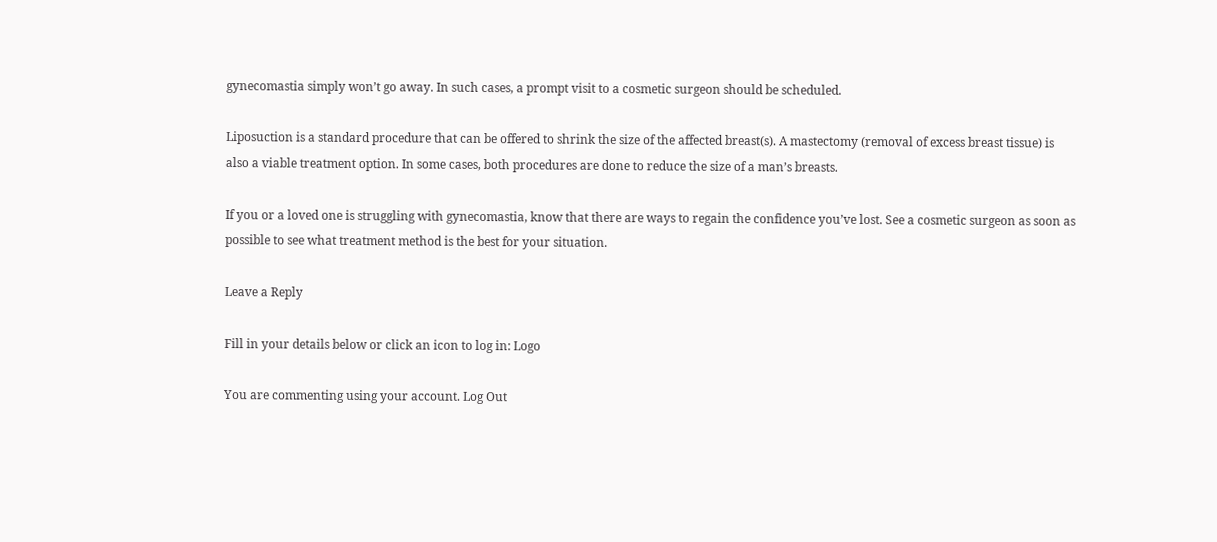gynecomastia simply won’t go away. In such cases, a prompt visit to a cosmetic surgeon should be scheduled.

Liposuction is a standard procedure that can be offered to shrink the size of the affected breast(s). A mastectomy (removal of excess breast tissue) is also a viable treatment option. In some cases, both procedures are done to reduce the size of a man’s breasts.

If you or a loved one is struggling with gynecomastia, know that there are ways to regain the confidence you’ve lost. See a cosmetic surgeon as soon as possible to see what treatment method is the best for your situation.

Leave a Reply

Fill in your details below or click an icon to log in: Logo

You are commenting using your account. Log Out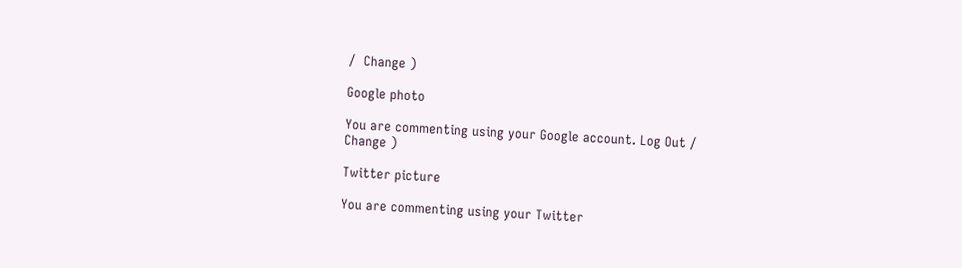/  Change )

Google photo

You are commenting using your Google account. Log Out /  Change )

Twitter picture

You are commenting using your Twitter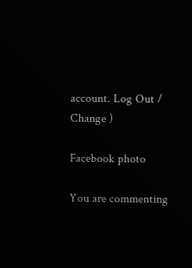account. Log Out /  Change )

Facebook photo

You are commenting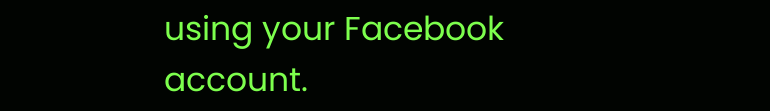using your Facebook account.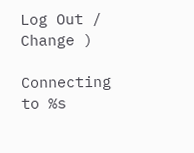Log Out /  Change )

Connecting to %s